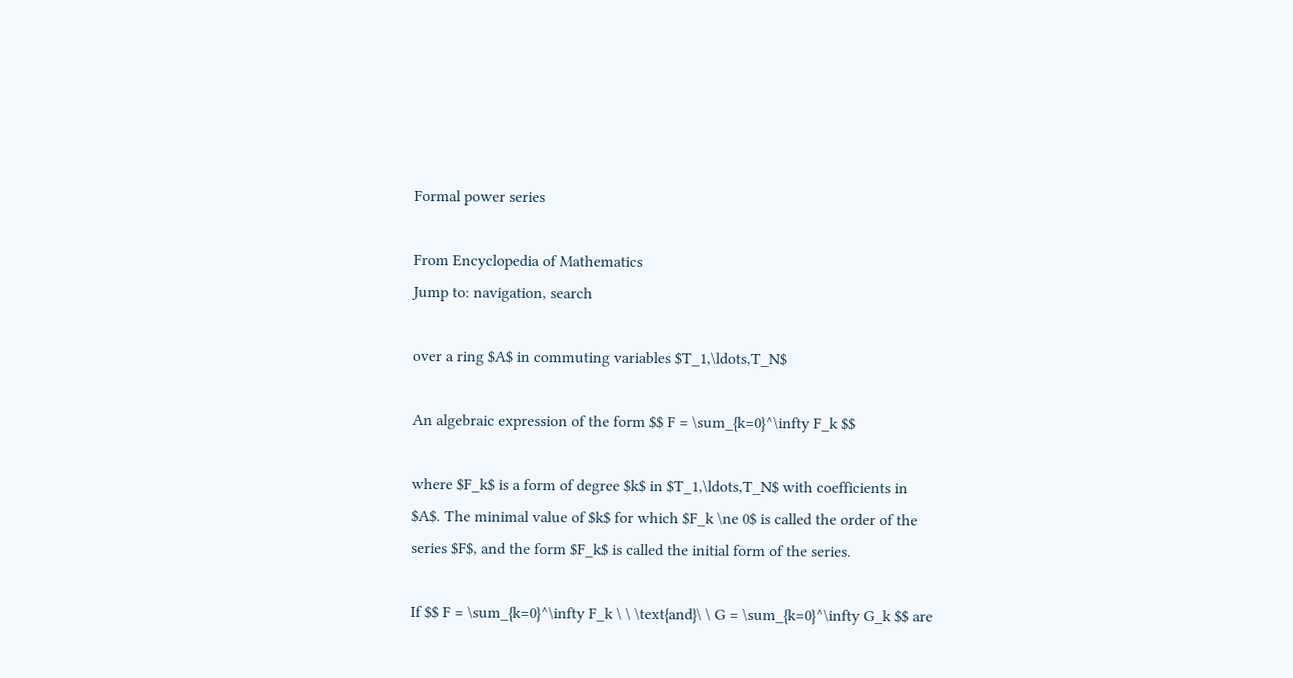Formal power series

From Encyclopedia of Mathematics
Jump to: navigation, search

over a ring $A$ in commuting variables $T_1,\ldots,T_N$

An algebraic expression of the form $$ F = \sum_{k=0}^\infty F_k $$

where $F_k$ is a form of degree $k$ in $T_1,\ldots,T_N$ with coefficients in $A$. The minimal value of $k$ for which $F_k \ne 0$ is called the order of the series $F$, and the form $F_k$ is called the initial form of the series.

If $$ F = \sum_{k=0}^\infty F_k \ \ \text{and}\ \ G = \sum_{k=0}^\infty G_k $$ are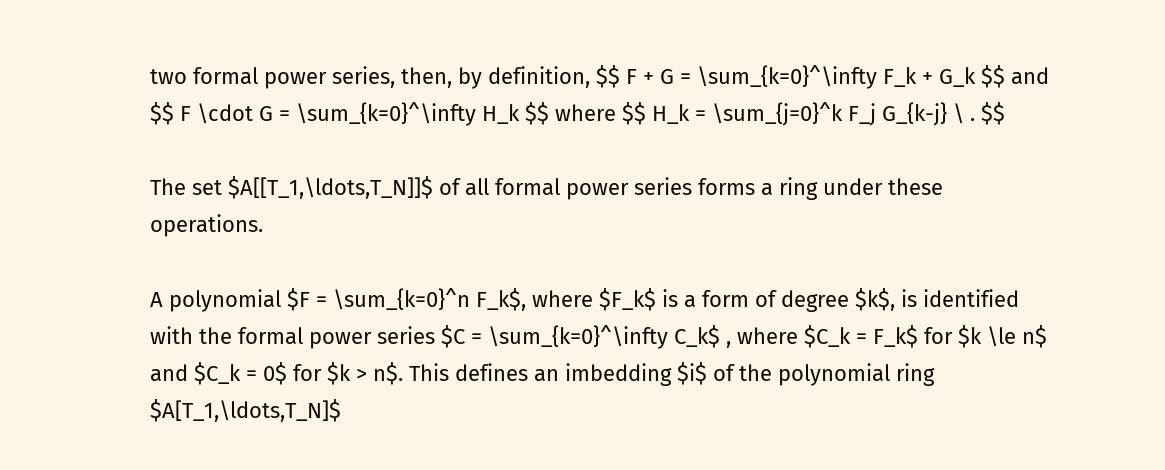two formal power series, then, by definition, $$ F + G = \sum_{k=0}^\infty F_k + G_k $$ and $$ F \cdot G = \sum_{k=0}^\infty H_k $$ where $$ H_k = \sum_{j=0}^k F_j G_{k-j} \ . $$

The set $A[[T_1,\ldots,T_N]]$ of all formal power series forms a ring under these operations.

A polynomial $F = \sum_{k=0}^n F_k$, where $F_k$ is a form of degree $k$, is identified with the formal power series $C = \sum_{k=0}^\infty C_k$ , where $C_k = F_k$ for $k \le n$ and $C_k = 0$ for $k > n$. This defines an imbedding $i$ of the polynomial ring $A[T_1,\ldots,T_N]$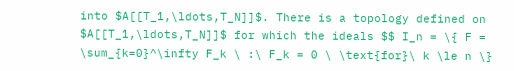into $A[[T_1,\ldots,T_N]]$. There is a topology defined on $A[[T_1,\ldots,T_N]]$ for which the ideals $$ I_n = \{ F = \sum_{k=0}^\infty F_k \ :\ F_k = 0 \ \text{for}\ k \le n \}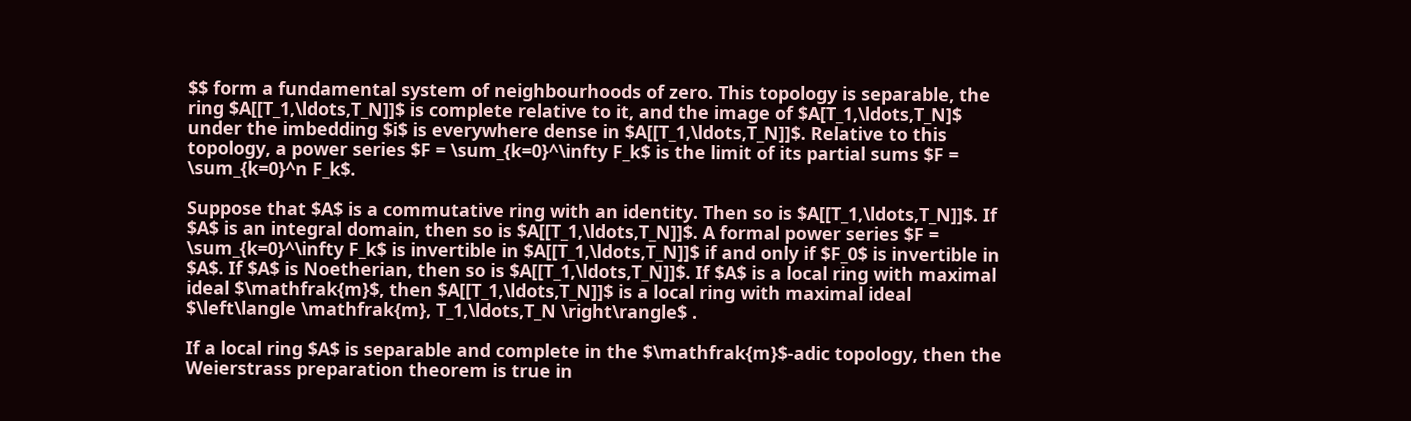$$ form a fundamental system of neighbourhoods of zero. This topology is separable, the ring $A[[T_1,\ldots,T_N]]$ is complete relative to it, and the image of $A[T_1,\ldots,T_N]$ under the imbedding $i$ is everywhere dense in $A[[T_1,\ldots,T_N]]$. Relative to this topology, a power series $F = \sum_{k=0}^\infty F_k$ is the limit of its partial sums $F = \sum_{k=0}^n F_k$.

Suppose that $A$ is a commutative ring with an identity. Then so is $A[[T_1,\ldots,T_N]]$. If $A$ is an integral domain, then so is $A[[T_1,\ldots,T_N]]$. A formal power series $F = \sum_{k=0}^\infty F_k$ is invertible in $A[[T_1,\ldots,T_N]]$ if and only if $F_0$ is invertible in $A$. If $A$ is Noetherian, then so is $A[[T_1,\ldots,T_N]]$. If $A$ is a local ring with maximal ideal $\mathfrak{m}$, then $A[[T_1,\ldots,T_N]]$ is a local ring with maximal ideal $\left\langle \mathfrak{m}, T_1,\ldots,T_N \right\rangle$ .

If a local ring $A$ is separable and complete in the $\mathfrak{m}$-adic topology, then the Weierstrass preparation theorem is true in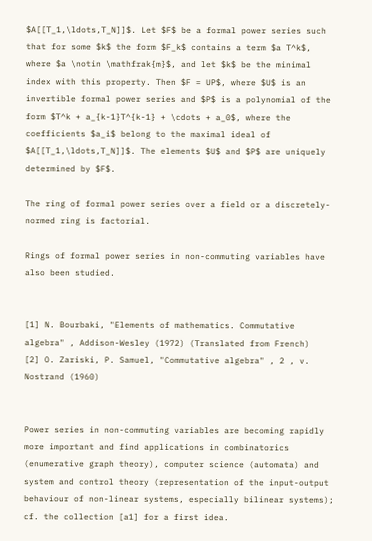$A[[T_1,\ldots,T_N]]$. Let $F$ be a formal power series such that for some $k$ the form $F_k$ contains a term $a T^k$, where $a \notin \mathfrak{m}$, and let $k$ be the minimal index with this property. Then $F = UP$, where $U$ is an invertible formal power series and $P$ is a polynomial of the form $T^k + a_{k-1}T^{k-1} + \cdots + a_0$, where the coefficients $a_i$ belong to the maximal ideal of $A[[T_1,\ldots,T_N]]$. The elements $U$ and $P$ are uniquely determined by $F$.

The ring of formal power series over a field or a discretely-normed ring is factorial.

Rings of formal power series in non-commuting variables have also been studied.


[1] N. Bourbaki, "Elements of mathematics. Commutative algebra" , Addison-Wesley (1972) (Translated from French)
[2] O. Zariski, P. Samuel, "Commutative algebra" , 2 , v. Nostrand (1960)


Power series in non-commuting variables are becoming rapidly more important and find applications in combinatorics (enumerative graph theory), computer science (automata) and system and control theory (representation of the input-output behaviour of non-linear systems, especially bilinear systems); cf. the collection [a1] for a first idea.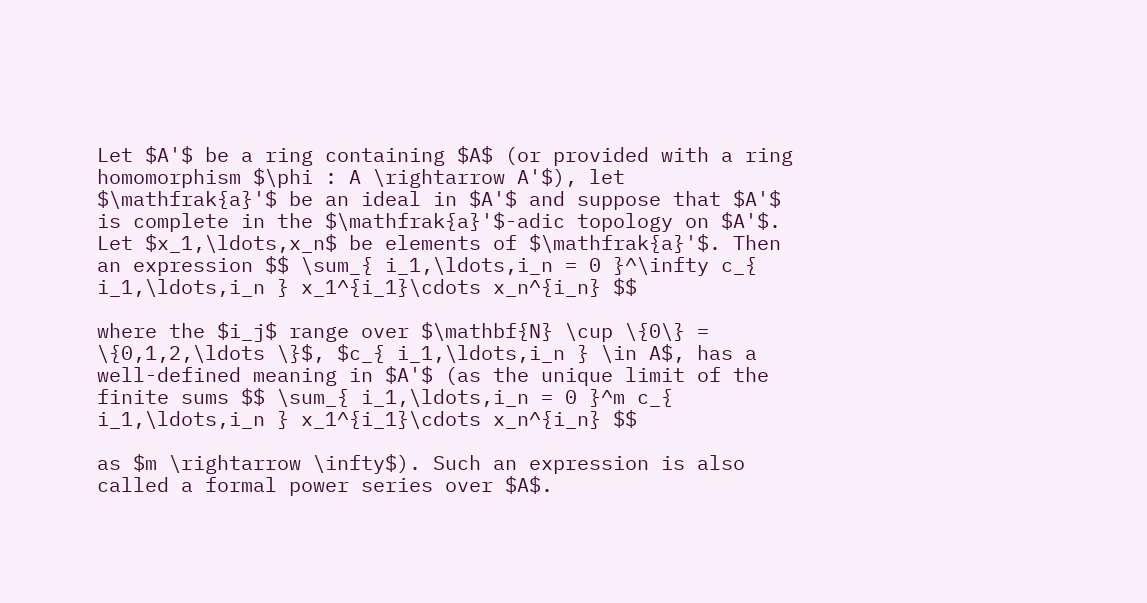Let $A'$ be a ring containing $A$ (or provided with a ring homomorphism $\phi : A \rightarrow A'$), let $\mathfrak{a}'$ be an ideal in $A'$ and suppose that $A'$ is complete in the $\mathfrak{a}'$-adic topology on $A'$. Let $x_1,\ldots,x_n$ be elements of $\mathfrak{a}'$. Then an expression $$ \sum_{ i_1,\ldots,i_n = 0 }^\infty c_{ i_1,\ldots,i_n } x_1^{i_1}\cdots x_n^{i_n} $$

where the $i_j$ range over $\mathbf{N} \cup \{0\} = \{0,1,2,\ldots \}$, $c_{ i_1,\ldots,i_n } \in A$, has a well-defined meaning in $A'$ (as the unique limit of the finite sums $$ \sum_{ i_1,\ldots,i_n = 0 }^m c_{ i_1,\ldots,i_n } x_1^{i_1}\cdots x_n^{i_n} $$

as $m \rightarrow \infty$). Such an expression is also called a formal power series over $A$.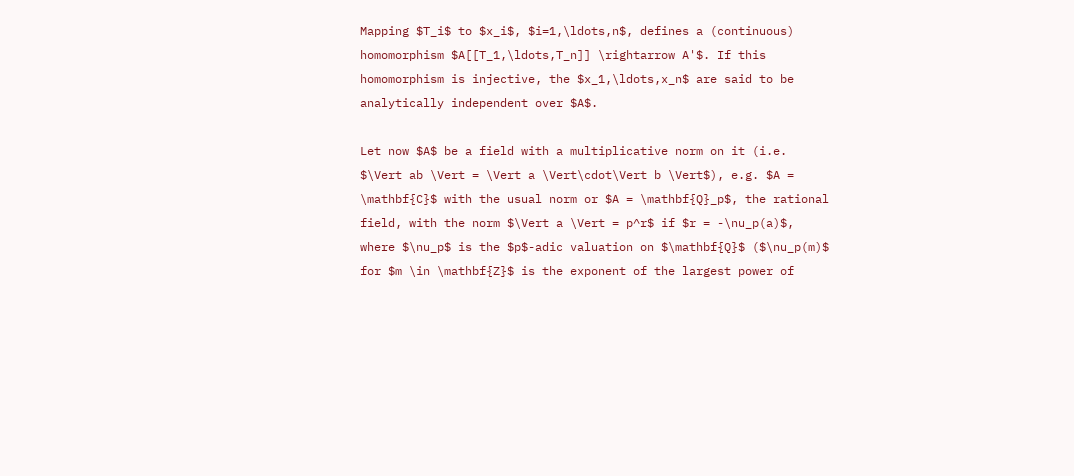Mapping $T_i$ to $x_i$, $i=1,\ldots,n$, defines a (continuous) homomorphism $A[[T_1,\ldots,T_n]] \rightarrow A'$. If this homomorphism is injective, the $x_1,\ldots,x_n$ are said to be analytically independent over $A$.

Let now $A$ be a field with a multiplicative norm on it (i.e. $\Vert ab \Vert = \Vert a \Vert\cdot\Vert b \Vert$), e.g. $A = \mathbf{C}$ with the usual norm or $A = \mathbf{Q}_p$, the rational field, with the norm $\Vert a \Vert = p^r$ if $r = -\nu_p(a)$, where $\nu_p$ is the $p$-adic valuation on $\mathbf{Q}$ ($\nu_p(m)$ for $m \in \mathbf{Z}$ is the exponent of the largest power of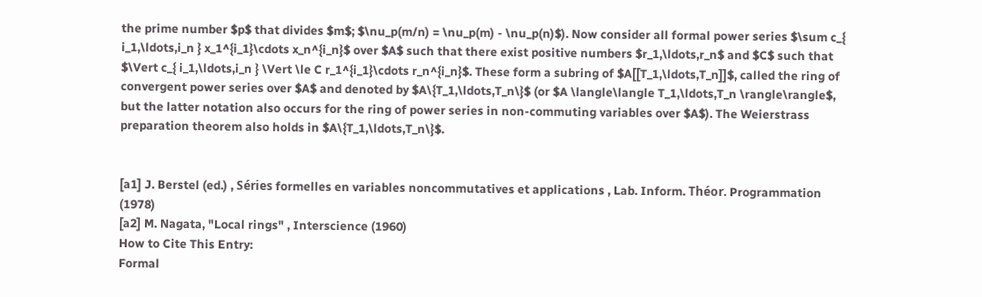the prime number $p$ that divides $m$; $\nu_p(m/n) = \nu_p(m) - \nu_p(n)$). Now consider all formal power series $\sum c_{ i_1,\ldots,i_n } x_1^{i_1}\cdots x_n^{i_n}$ over $A$ such that there exist positive numbers $r_1,\ldots,r_n$ and $C$ such that $\Vert c_{ i_1,\ldots,i_n } \Vert \le C r_1^{i_1}\cdots r_n^{i_n}$. These form a subring of $A[[T_1,\ldots,T_n]]$, called the ring of convergent power series over $A$ and denoted by $A\{T_1,\ldots,T_n\}$ (or $A \langle\langle T_1,\ldots,T_n \rangle\rangle$, but the latter notation also occurs for the ring of power series in non-commuting variables over $A$). The Weierstrass preparation theorem also holds in $A\{T_1,\ldots,T_n\}$.


[a1] J. Berstel (ed.) , Séries formelles en variables noncommutatives et applications , Lab. Inform. Théor. Programmation (1978)
[a2] M. Nagata, "Local rings" , Interscience (1960)
How to Cite This Entry:
Formal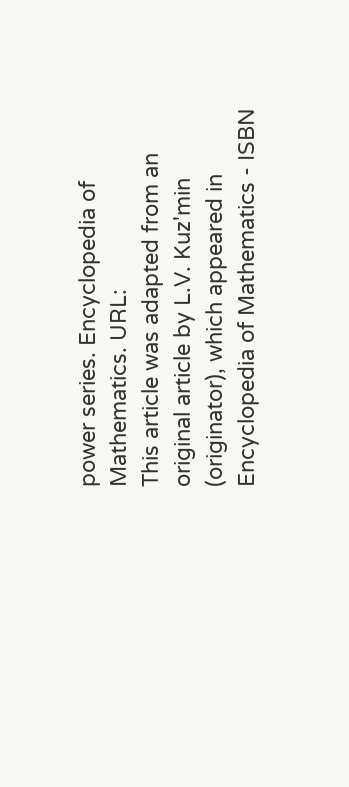power series. Encyclopedia of Mathematics. URL:
This article was adapted from an original article by L.V. Kuz'min (originator), which appeared in Encyclopedia of Mathematics - ISBN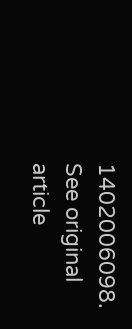1402006098. See original article